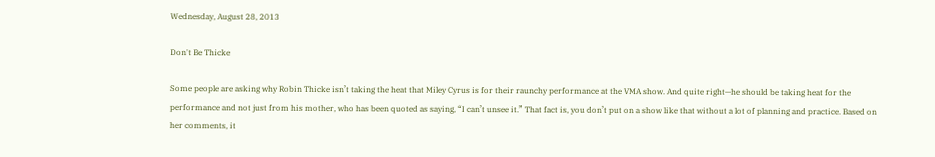Wednesday, August 28, 2013

Don't Be Thicke

Some people are asking why Robin Thicke isn’t taking the heat that Miley Cyrus is for their raunchy performance at the VMA show. And quite right—he should be taking heat for the performance and not just from his mother, who has been quoted as saying, “I can’t unsee it.” That fact is, you don’t put on a show like that without a lot of planning and practice. Based on her comments, it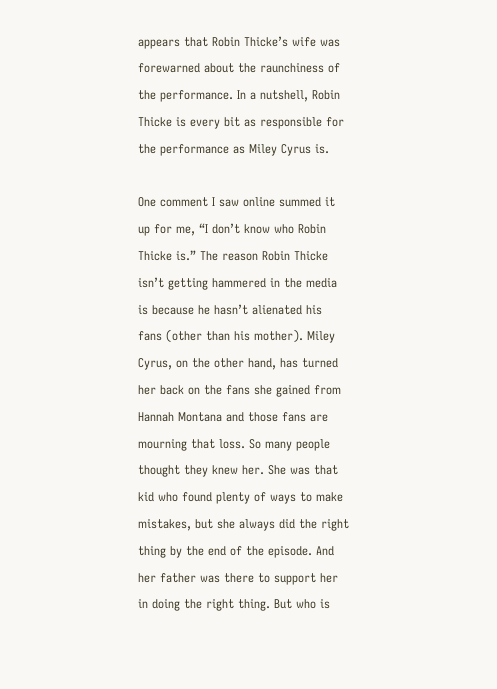appears that Robin Thicke’s wife was forewarned about the raunchiness of the performance. In a nutshell, Robin Thicke is every bit as responsible for the performance as Miley Cyrus is.

One comment I saw online summed it up for me, “I don’t know who Robin Thicke is.” The reason Robin Thicke isn’t getting hammered in the media is because he hasn’t alienated his fans (other than his mother). Miley Cyrus, on the other hand, has turned her back on the fans she gained from Hannah Montana and those fans are mourning that loss. So many people thought they knew her. She was that kid who found plenty of ways to make mistakes, but she always did the right thing by the end of the episode. And her father was there to support her in doing the right thing. But who is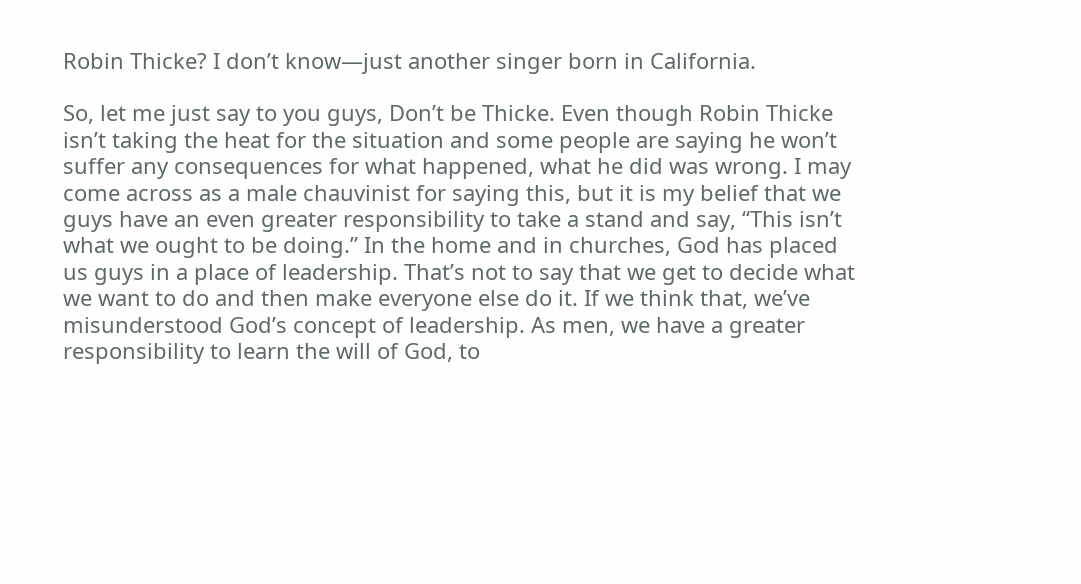Robin Thicke? I don’t know—just another singer born in California.

So, let me just say to you guys, Don’t be Thicke. Even though Robin Thicke isn’t taking the heat for the situation and some people are saying he won’t suffer any consequences for what happened, what he did was wrong. I may come across as a male chauvinist for saying this, but it is my belief that we guys have an even greater responsibility to take a stand and say, “This isn’t what we ought to be doing.” In the home and in churches, God has placed us guys in a place of leadership. That’s not to say that we get to decide what we want to do and then make everyone else do it. If we think that, we’ve misunderstood God’s concept of leadership. As men, we have a greater responsibility to learn the will of God, to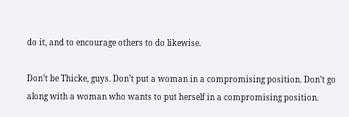do it, and to encourage others to do likewise.

Don’t be Thicke, guys. Don’t put a woman in a compromising position. Don’t go along with a woman who wants to put herself in a compromising position.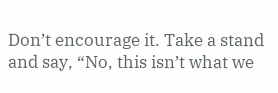Don’t encourage it. Take a stand and say, “No, this isn’t what we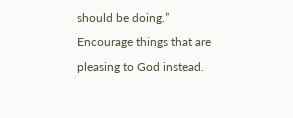should be doing.” Encourage things that are pleasing to God instead.